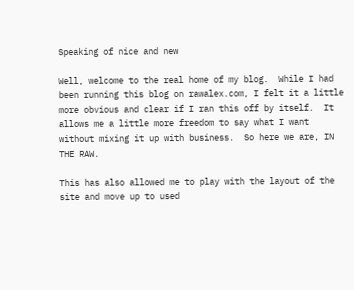Speaking of nice and new

Well, welcome to the real home of my blog.  While I had been running this blog on rawalex.com, I felt it a little more obvious and clear if I ran this off by itself.  It allows me a little more freedom to say what I want without mixing it up with business.  So here we are, IN THE RAW.

This has also allowed me to play with the layout of the site and move up to used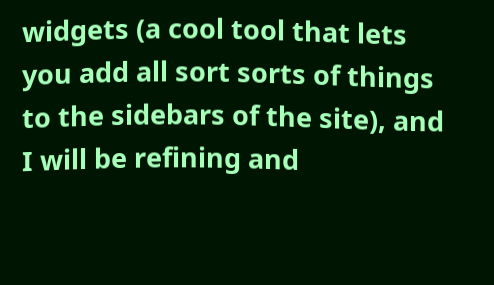widgets (a cool tool that lets you add all sort sorts of things to the sidebars of the site), and I will be refining and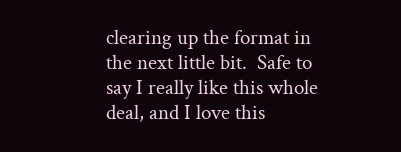clearing up the format in the next little bit.  Safe to say I really like this whole deal, and I love this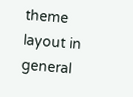theme layout in general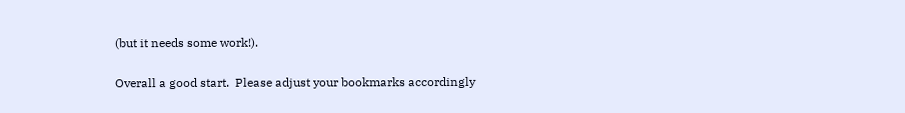(but it needs some work!).

Overall a good start.  Please adjust your bookmarks accordingly